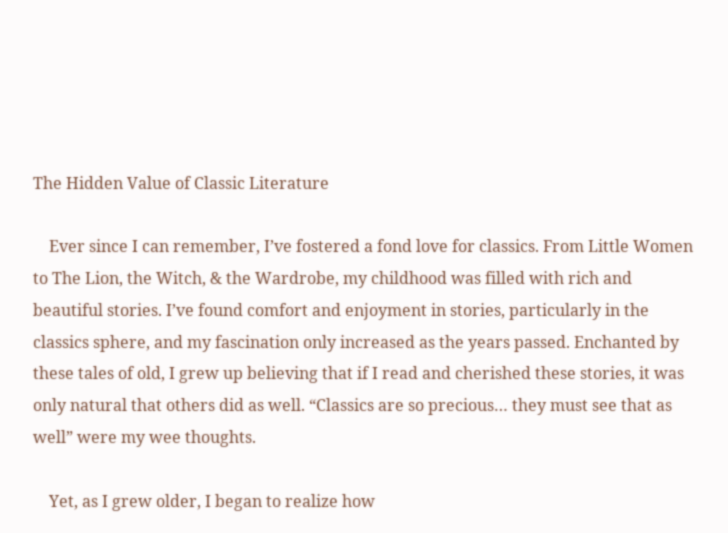The Hidden Value of Classic Literature

    Ever since I can remember, I’ve fostered a fond love for classics. From Little Women to The Lion, the Witch, & the Wardrobe, my childhood was filled with rich and beautiful stories. I’ve found comfort and enjoyment in stories, particularly in the classics sphere, and my fascination only increased as the years passed. Enchanted by these tales of old, I grew up believing that if I read and cherished these stories, it was only natural that others did as well. “Classics are so precious… they must see that as well” were my wee thoughts.

    Yet, as I grew older, I began to realize how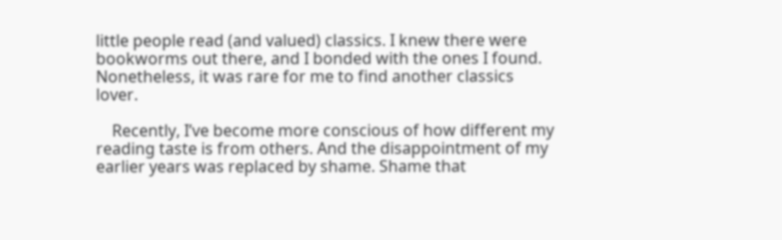little people read (and valued) classics. I knew there were bookworms out there, and I bonded with the ones I found. Nonetheless, it was rare for me to find another classics lover.

    Recently, I’ve become more conscious of how different my reading taste is from others. And the disappointment of my earlier years was replaced by shame. Shame that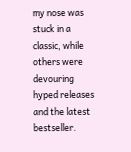my nose was stuck in a classic, while others were devouring hyped releases and the latest bestseller.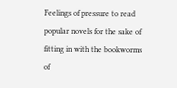Feelings of pressure to read popular novels for the sake of fitting in with the bookworms of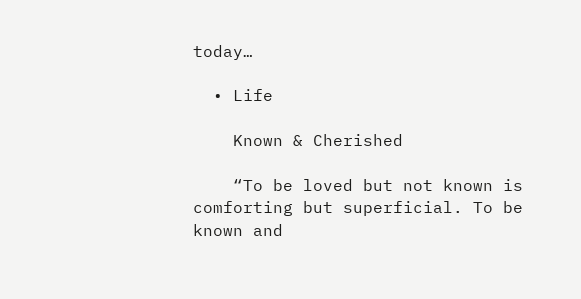today…

  • Life

    Known & Cherished

    “To be loved but not known is comforting but superficial. To be known and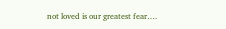not loved is our greatest fear….